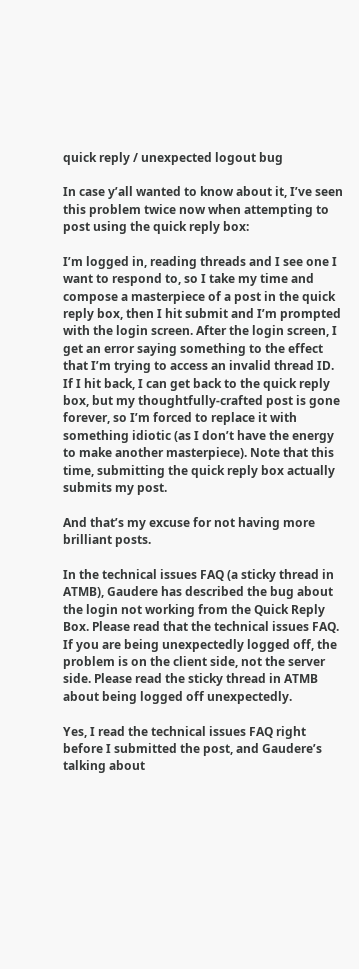quick reply / unexpected logout bug

In case y’all wanted to know about it, I’ve seen this problem twice now when attempting to post using the quick reply box:

I’m logged in, reading threads and I see one I want to respond to, so I take my time and compose a masterpiece of a post in the quick reply box, then I hit submit and I’m prompted with the login screen. After the login screen, I get an error saying something to the effect that I’m trying to access an invalid thread ID. If I hit back, I can get back to the quick reply box, but my thoughtfully-crafted post is gone forever, so I’m forced to replace it with something idiotic (as I don’t have the energy to make another masterpiece). Note that this time, submitting the quick reply box actually submits my post.

And that’s my excuse for not having more brilliant posts.

In the technical issues FAQ (a sticky thread in ATMB), Gaudere has described the bug about the login not working from the Quick Reply Box. Please read that the technical issues FAQ.
If you are being unexpectedly logged off, the problem is on the client side, not the server side. Please read the sticky thread in ATMB about being logged off unexpectedly.

Yes, I read the technical issues FAQ right before I submitted the post, and Gaudere’s talking about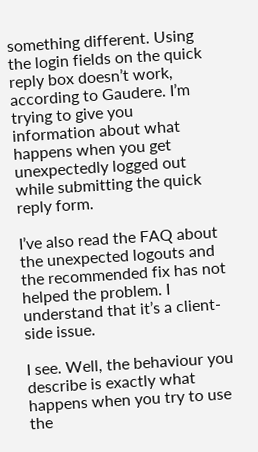something different. Using the login fields on the quick reply box doesn’t work, according to Gaudere. I’m trying to give you information about what happens when you get unexpectedly logged out while submitting the quick reply form.

I’ve also read the FAQ about the unexpected logouts and the recommended fix has not helped the problem. I understand that it’s a client-side issue.

I see. Well, the behaviour you describe is exactly what happens when you try to use the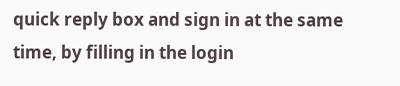quick reply box and sign in at the same time, by filling in the login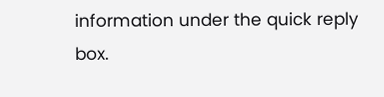information under the quick reply box.